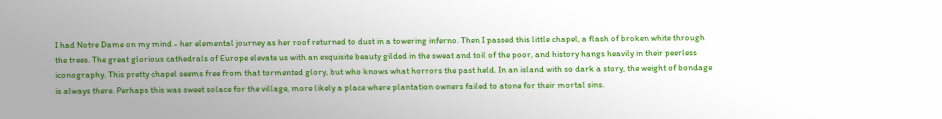I had Notre Dame on my mind - her elemental journey as her roof returned to dust in a towering inferno. Then I passed this little chapel, a flash of broken white through the trees. The great glorious cathedrals of Europe elevate us with an exquisite beauty gilded in the sweat and toil of the poor, and history hangs heavily in their peerless iconography. This pretty chapel seems free from that tormented glory, but who knows what horrors the past held. In an island with so dark a story, the weight of bondage is always there. Perhaps this was sweet solace for the village, more likely a place where plantation owners failed to atone for their mortal sins.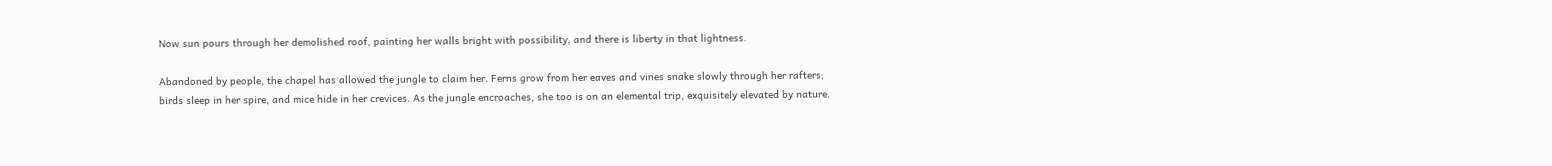Now sun pours through her demolished roof, painting her walls bright with possibility, and there is liberty in that lightness.

Abandoned by people, the chapel has allowed the jungle to claim her. Ferns grow from her eaves and vines snake slowly through her rafters; birds sleep in her spire, and mice hide in her crevices. As the jungle encroaches, she too is on an elemental trip, exquisitely elevated by nature.